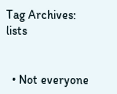Tag Archives: lists


  • Not everyone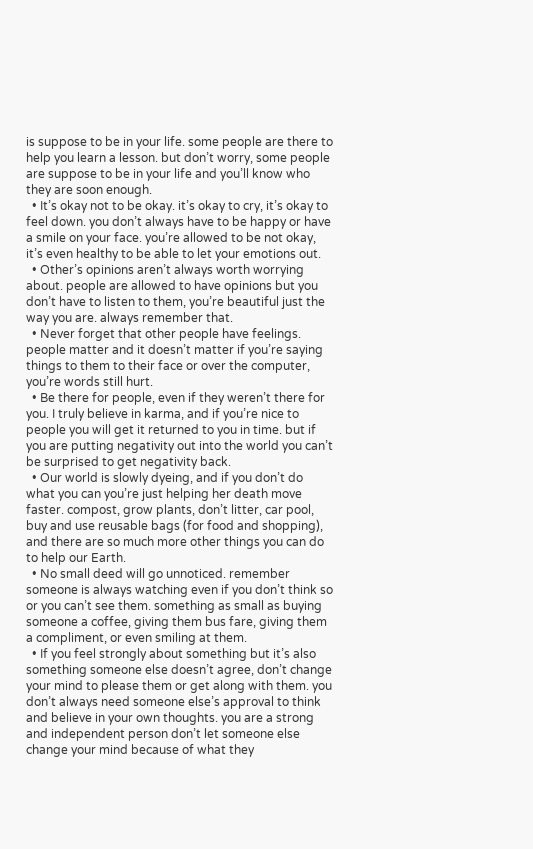is suppose to be in your life. some people are there to help you learn a lesson. but don’t worry, some people are suppose to be in your life and you’ll know who they are soon enough.
  • It’s okay not to be okay. it’s okay to cry, it’s okay to feel down. you don’t always have to be happy or have a smile on your face. you’re allowed to be not okay, it’s even healthy to be able to let your emotions out.
  • Other’s opinions aren’t always worth worrying about. people are allowed to have opinions but you don’t have to listen to them, you’re beautiful just the way you are. always remember that.
  • Never forget that other people have feelings. people matter and it doesn’t matter if you’re saying things to them to their face or over the computer, you’re words still hurt.
  • Be there for people, even if they weren’t there for you. I truly believe in karma, and if you’re nice to people you will get it returned to you in time. but if you are putting negativity out into the world you can’t be surprised to get negativity back.
  • Our world is slowly dyeing, and if you don’t do what you can you’re just helping her death move faster. compost, grow plants, don’t litter, car pool, buy and use reusable bags (for food and shopping), and there are so much more other things you can do to help our Earth.
  • No small deed will go unnoticed. remember someone is always watching even if you don’t think so or you can’t see them. something as small as buying someone a coffee, giving them bus fare, giving them a compliment, or even smiling at them.
  • If you feel strongly about something but it’s also something someone else doesn’t agree, don’t change your mind to please them or get along with them. you don’t always need someone else’s approval to think and believe in your own thoughts. you are a strong and independent person don’t let someone else change your mind because of what they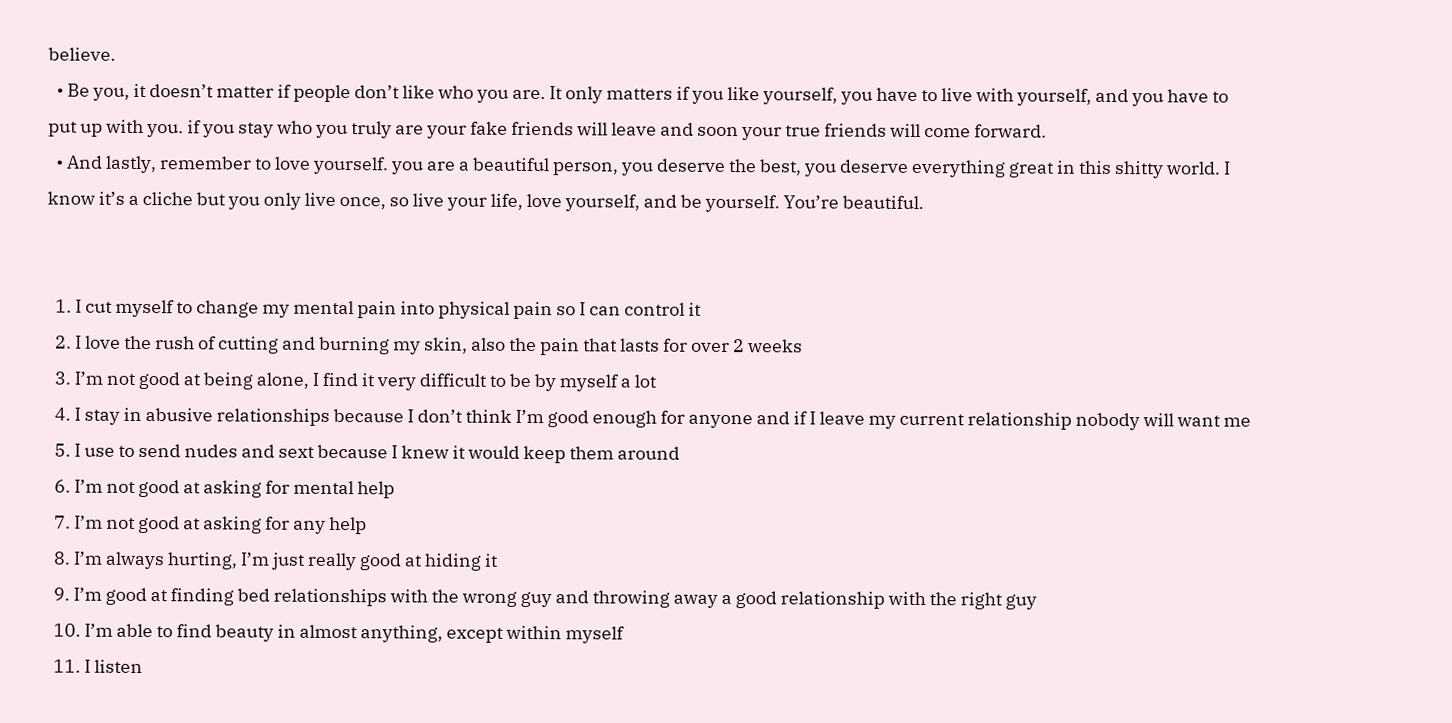believe.
  • Be you, it doesn’t matter if people don’t like who you are. It only matters if you like yourself, you have to live with yourself, and you have to put up with you. if you stay who you truly are your fake friends will leave and soon your true friends will come forward.
  • And lastly, remember to love yourself. you are a beautiful person, you deserve the best, you deserve everything great in this shitty world. I know it’s a cliche but you only live once, so live your life, love yourself, and be yourself. You’re beautiful.


  1. I cut myself to change my mental pain into physical pain so I can control it
  2. I love the rush of cutting and burning my skin, also the pain that lasts for over 2 weeks
  3. I’m not good at being alone, I find it very difficult to be by myself a lot
  4. I stay in abusive relationships because I don’t think I’m good enough for anyone and if I leave my current relationship nobody will want me
  5. I use to send nudes and sext because I knew it would keep them around
  6. I’m not good at asking for mental help
  7. I’m not good at asking for any help
  8. I’m always hurting, I’m just really good at hiding it
  9. I’m good at finding bed relationships with the wrong guy and throwing away a good relationship with the right guy
  10. I’m able to find beauty in almost anything, except within myself
  11. I listen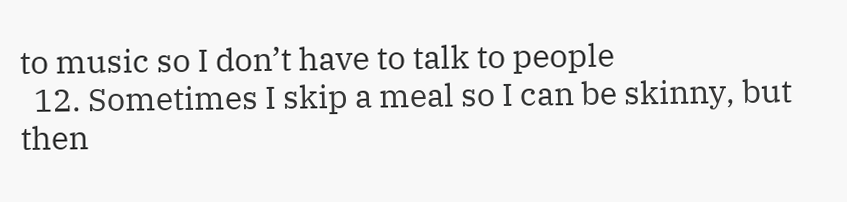to music so I don’t have to talk to people
  12. Sometimes I skip a meal so I can be skinny, but then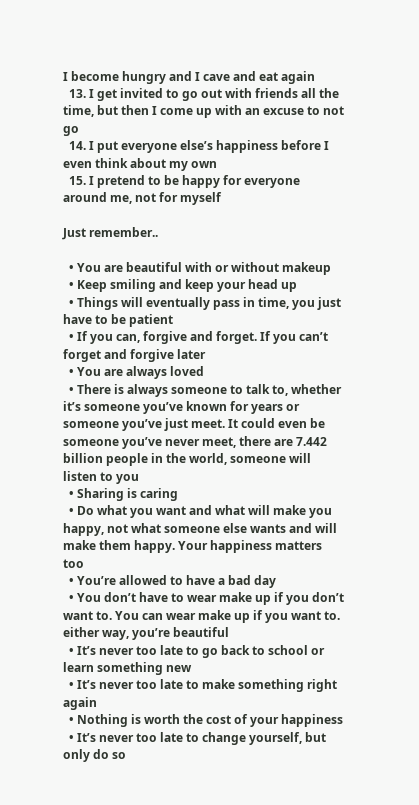I become hungry and I cave and eat again
  13. I get invited to go out with friends all the time, but then I come up with an excuse to not go
  14. I put everyone else’s happiness before I even think about my own
  15. I pretend to be happy for everyone around me, not for myself

Just remember..

  • You are beautiful with or without makeup
  • Keep smiling and keep your head up
  • Things will eventually pass in time, you just have to be patient
  • If you can, forgive and forget. If you can’t forget and forgive later
  • You are always loved
  • There is always someone to talk to, whether it’s someone you’ve known for years or someone you’ve just meet. It could even be someone you’ve never meet, there are 7.442 billion people in the world, someone will listen to you
  • Sharing is caring
  • Do what you want and what will make you happy, not what someone else wants and will make them happy. Your happiness matters too
  • You’re allowed to have a bad day
  • You don’t have to wear make up if you don’t want to. You can wear make up if you want to. either way, you’re beautiful
  • It’s never too late to go back to school or learn something new
  • It’s never too late to make something right again
  • Nothing is worth the cost of your happiness
  • It’s never too late to change yourself, but only do so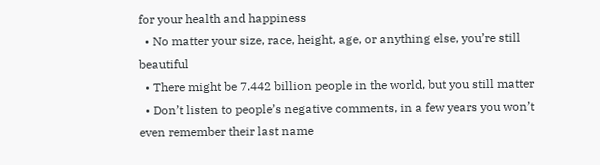for your health and happiness
  • No matter your size, race, height, age, or anything else, you’re still beautiful
  • There might be 7.442 billion people in the world, but you still matter
  • Don’t listen to people’s negative comments, in a few years you won’t even remember their last name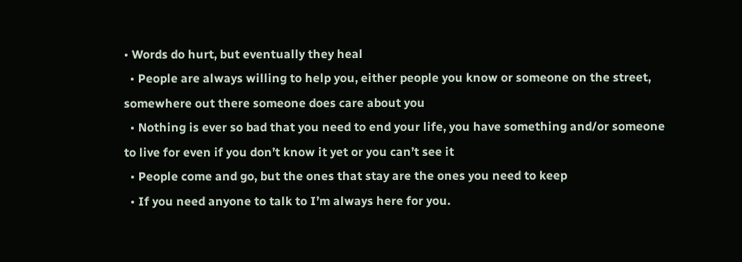• Words do hurt, but eventually they heal
  • People are always willing to help you, either people you know or someone on the street, somewhere out there someone does care about you
  • Nothing is ever so bad that you need to end your life, you have something and/or someone to live for even if you don’t know it yet or you can’t see it
  • People come and go, but the ones that stay are the ones you need to keep
  • If you need anyone to talk to I’m always here for you.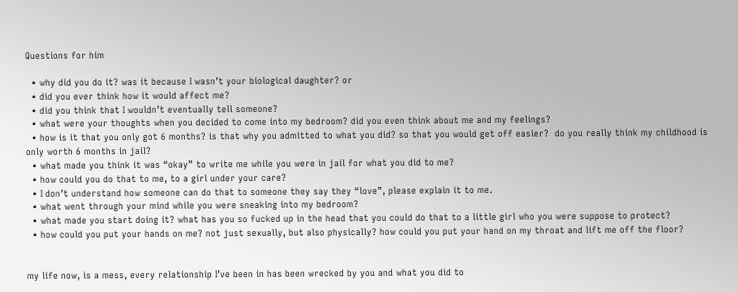Questions for him

  • why did you do it? was it because I wasn’t your biological daughter? or
  • did you ever think how it would affect me?
  • did you think that I wouldn’t eventually tell someone?
  • what were your thoughts when you decided to come into my bedroom? did you even think about me and my feelings?
  • how is it that you only got 6 months? is that why you admitted to what you did? so that you would get off easier?  do you really think my childhood is only worth 6 months in jail?
  • what made you think it was “okay” to write me while you were in jail for what you did to me?
  • how could you do that to me, to a girl under your care?
  • I don’t understand how someone can do that to someone they say they “love”, please explain it to me.
  • what went through your mind while you were sneaking into my bedroom?
  • what made you start doing it? what has you so fucked up in the head that you could do that to a little girl who you were suppose to protect?
  • how could you put your hands on me? not just sexually, but also physically? how could you put your hand on my throat and lift me off the floor?


my life now, is a mess, every relationship I’ve been in has been wrecked by you and what you did to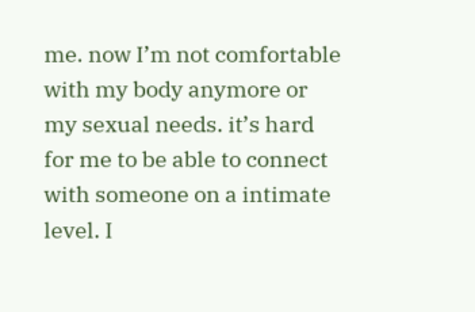me. now I’m not comfortable with my body anymore or my sexual needs. it’s hard for me to be able to connect with someone on a intimate level. I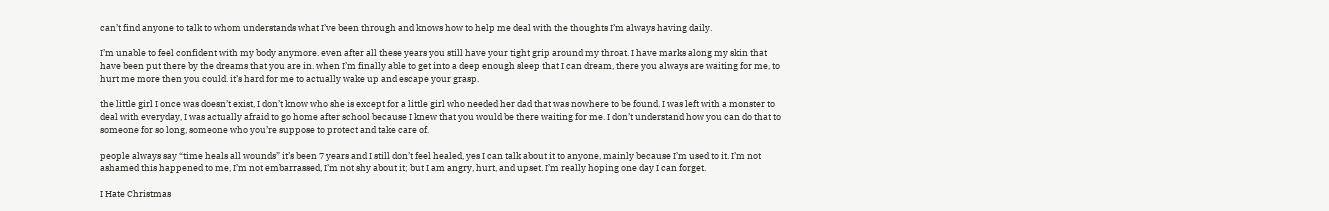can’t find anyone to talk to whom understands what I’ve been through and knows how to help me deal with the thoughts I’m always having daily.

I’m unable to feel confident with my body anymore. even after all these years you still have your tight grip around my throat. I have marks along my skin that have been put there by the dreams that you are in. when I’m finally able to get into a deep enough sleep that I can dream, there you always are waiting for me, to hurt me more then you could. it’s hard for me to actually wake up and escape your grasp.

the little girl I once was doesn’t exist, I don’t know who she is except for a little girl who needed her dad that was nowhere to be found. I was left with a monster to deal with everyday, I was actually afraid to go home after school because I knew that you would be there waiting for me. I don’t understand how you can do that to someone for so long, someone who you’re suppose to protect and take care of.

people always say “time heals all wounds” it’s been 7 years and I still don’t feel healed, yes I can talk about it to anyone, mainly because I’m used to it. I’m not ashamed this happened to me, I’m not embarrassed, I’m not shy about it; but I am angry, hurt, and upset. I’m really hoping one day I can forget.

I Hate Christmas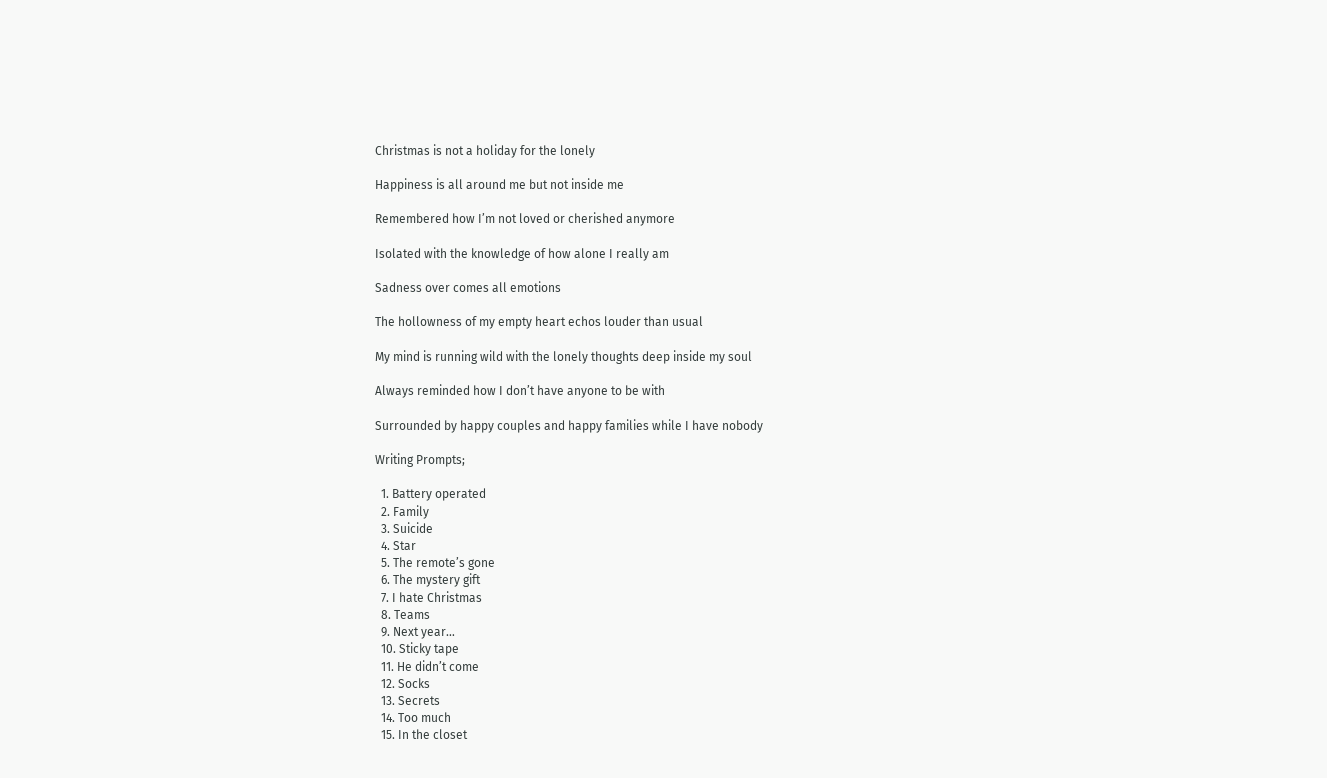Christmas is not a holiday for the lonely

Happiness is all around me but not inside me

Remembered how I’m not loved or cherished anymore

Isolated with the knowledge of how alone I really am

Sadness over comes all emotions

The hollowness of my empty heart echos louder than usual

My mind is running wild with the lonely thoughts deep inside my soul

Always reminded how I don’t have anyone to be with

Surrounded by happy couples and happy families while I have nobody

Writing Prompts;

  1. Battery operated
  2. Family
  3. Suicide
  4. Star
  5. The remote’s gone
  6. The mystery gift
  7. I hate Christmas
  8. Teams
  9. Next year…
  10. Sticky tape
  11. He didn’t come
  12. Socks
  13. Secrets
  14. Too much
  15. In the closet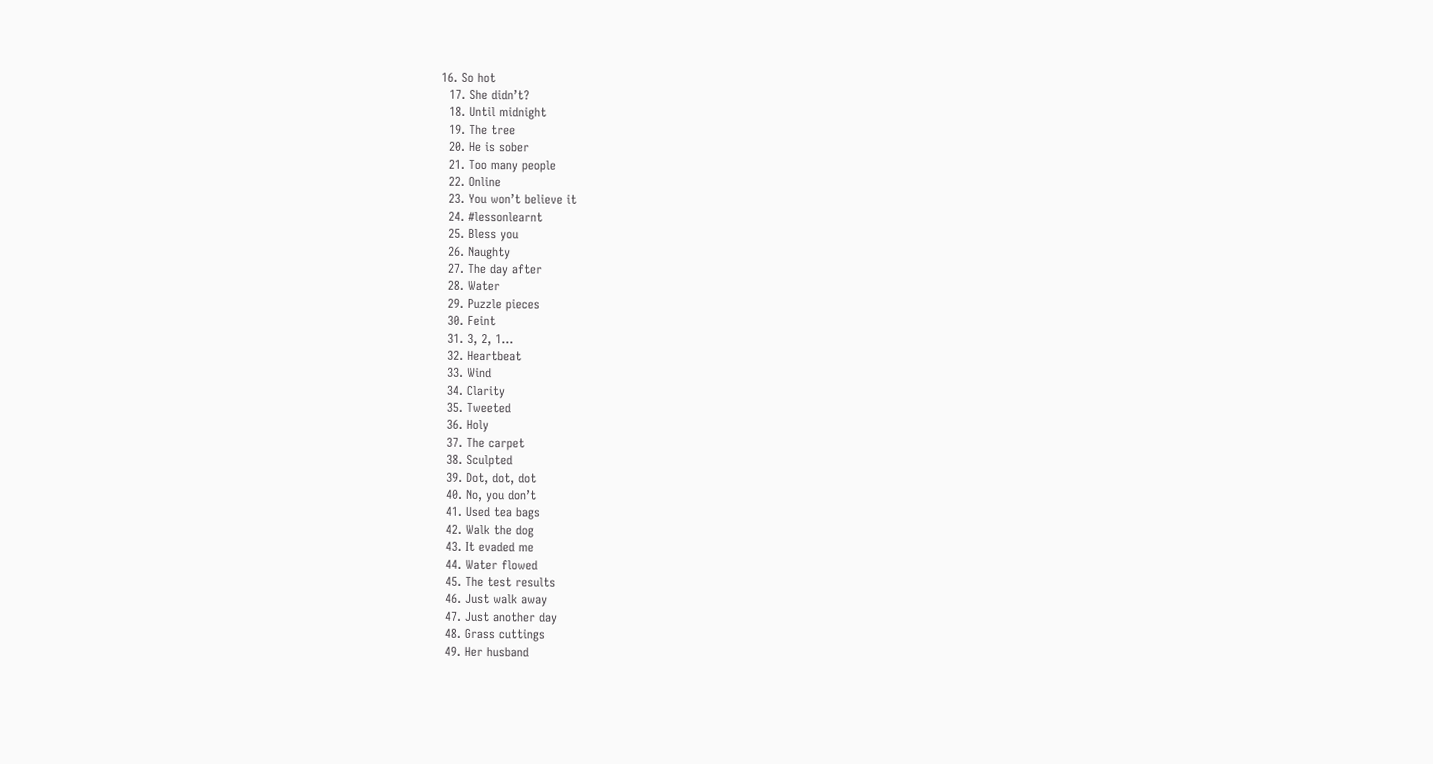16. So hot
  17. She didn’t?
  18. Until midnight
  19. The tree
  20. He is sober
  21. Too many people
  22. Online
  23. You won’t believe it
  24. #lessonlearnt
  25. Bless you
  26. Naughty
  27. The day after
  28. Water
  29. Puzzle pieces
  30. Feint
  31. 3, 2, 1…
  32. Heartbeat
  33. Wind
  34. Clarity
  35. Tweeted
  36. Holy
  37. The carpet
  38. Sculpted
  39. Dot, dot, dot
  40. No, you don’t
  41. Used tea bags
  42. Walk the dog
  43. It evaded me
  44. Water flowed
  45. The test results
  46. Just walk away
  47. Just another day
  48. Grass cuttings
  49. Her husband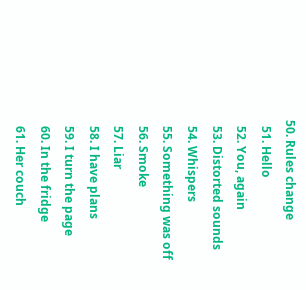50. Rules change
  51. Hello
  52. You, again
  53. Distorted sounds
  54. Whispers
  55. Something was off
  56. Smoke
  57. Liar
  58. I have plans
  59. I turn the page
  60. In the fridge
  61. Her couch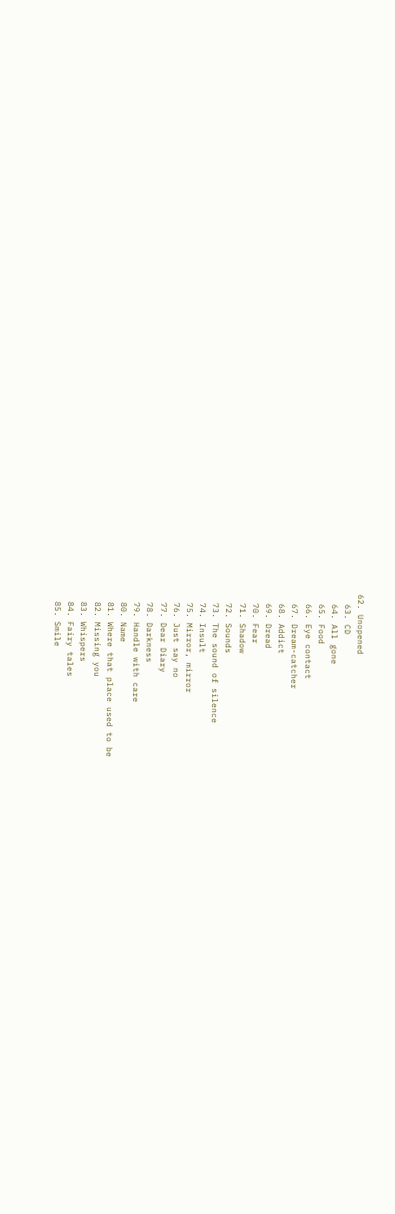62. Unopened
  63. CD
  64. All gone
  65. Food
  66. Eye contact
  67. Dream-catcher
  68. Addict
  69. Dread
  70. Fear
  71. Shadow
  72. Sounds
  73. The sound of silence
  74. Insult
  75. Mirror, mirror
  76. Just say no
  77. Dear Diary
  78. Darkness
  79. Handle with care
  80. Name
  81. Where that place used to be
  82. Missing you
  83. Whispers
  84. Fairy tales
  85. Smile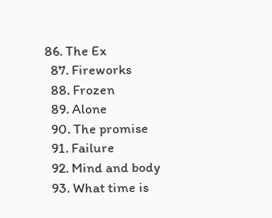86. The Ex
  87. Fireworks
  88. Frozen
  89. Alone
  90. The promise
  91. Failure
  92. Mind and body
  93. What time is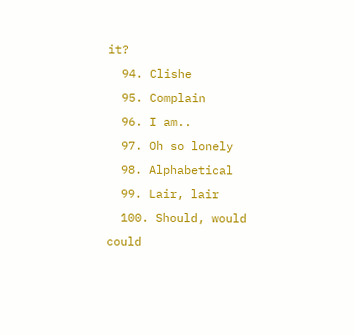it?
  94. Clishe
  95. Complain
  96. I am..
  97. Oh so lonely
  98. Alphabetical
  99. Lair, lair
  100. Should, would could